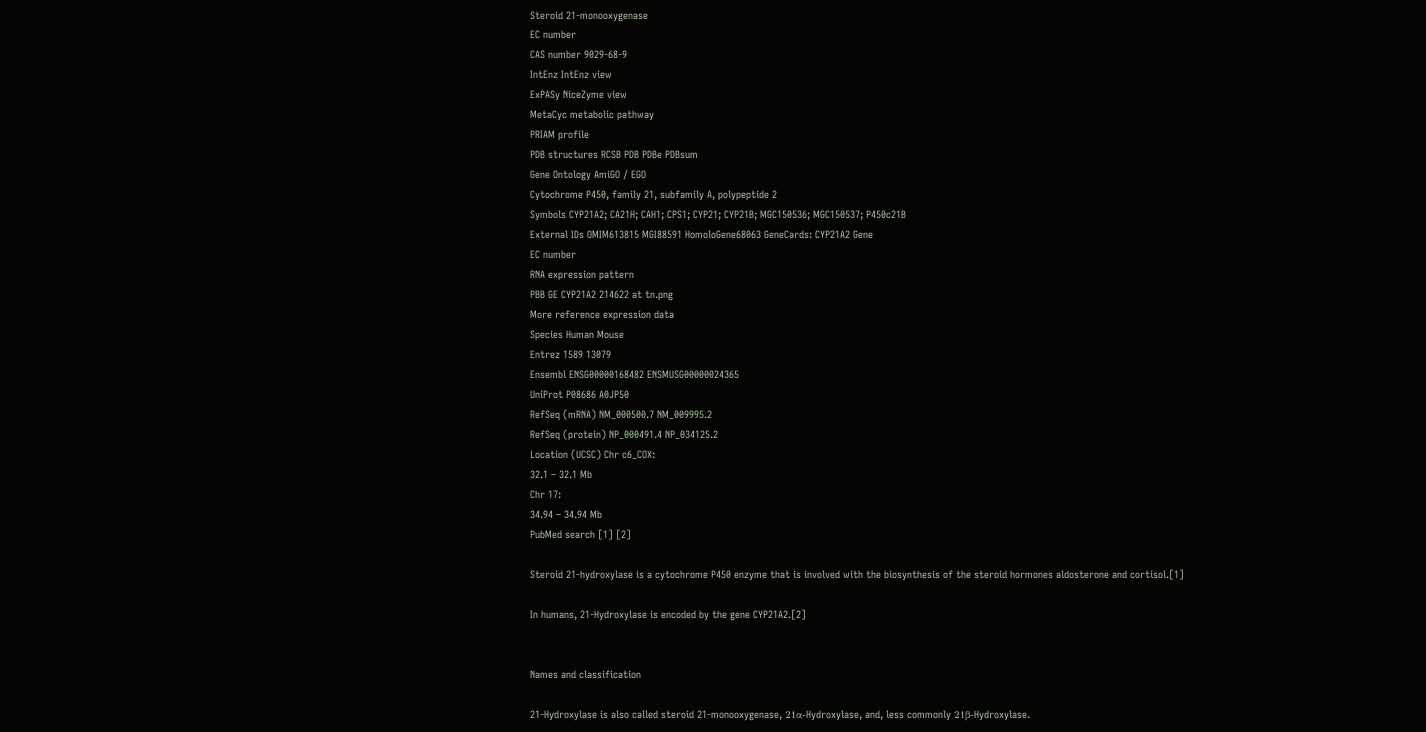Steroid 21-monooxygenase
EC number
CAS number 9029-68-9
IntEnz IntEnz view
ExPASy NiceZyme view
MetaCyc metabolic pathway
PRIAM profile
PDB structures RCSB PDB PDBe PDBsum
Gene Ontology AmiGO / EGO
Cytochrome P450, family 21, subfamily A, polypeptide 2
Symbols CYP21A2; CA21H; CAH1; CPS1; CYP21; CYP21B; MGC150536; MGC150537; P450c21B
External IDs OMIM613815 MGI88591 HomoloGene68063 GeneCards: CYP21A2 Gene
EC number
RNA expression pattern
PBB GE CYP21A2 214622 at tn.png
More reference expression data
Species Human Mouse
Entrez 1589 13079
Ensembl ENSG00000168482 ENSMUSG00000024365
UniProt P08686 A0JP50
RefSeq (mRNA) NM_000500.7 NM_009995.2
RefSeq (protein) NP_000491.4 NP_034125.2
Location (UCSC) Chr c6_COX:
32.1 – 32.1 Mb
Chr 17:
34.94 – 34.94 Mb
PubMed search [1] [2]

Steroid 21-hydroxylase is a cytochrome P450 enzyme that is involved with the biosynthesis of the steroid hormones aldosterone and cortisol.[1]

In humans, 21-Hydroxylase is encoded by the gene CYP21A2.[2]


Names and classification

21-Hydroxylase is also called steroid 21-monooxygenase, 21α-Hydroxylase, and, less commonly 21β-Hydroxylase.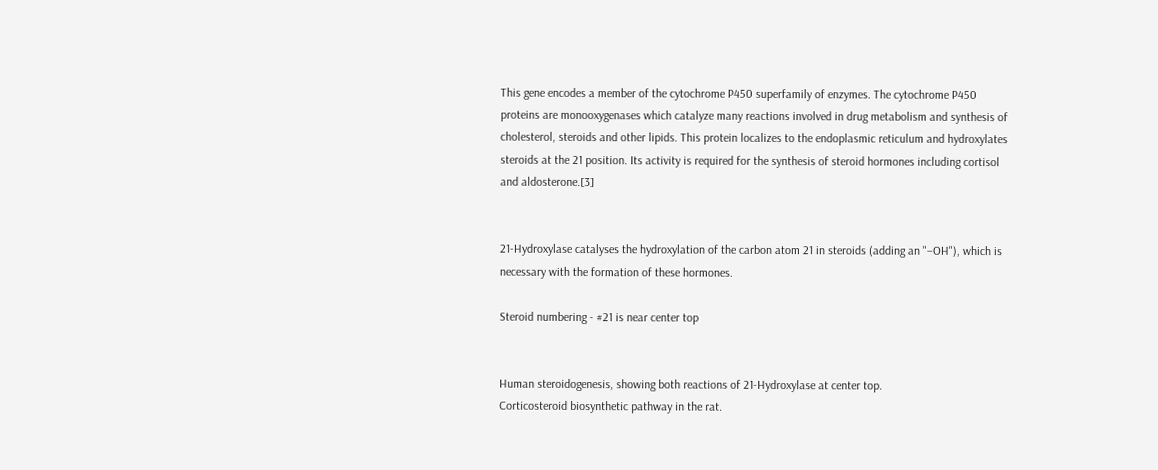This gene encodes a member of the cytochrome P450 superfamily of enzymes. The cytochrome P450 proteins are monooxygenases which catalyze many reactions involved in drug metabolism and synthesis of cholesterol, steroids and other lipids. This protein localizes to the endoplasmic reticulum and hydroxylates steroids at the 21 position. Its activity is required for the synthesis of steroid hormones including cortisol and aldosterone.[3]


21-Hydroxylase catalyses the hydroxylation of the carbon atom 21 in steroids (adding an "–OH"), which is necessary with the formation of these hormones.

Steroid numbering - #21 is near center top


Human steroidogenesis, showing both reactions of 21-Hydroxylase at center top.
Corticosteroid biosynthetic pathway in the rat.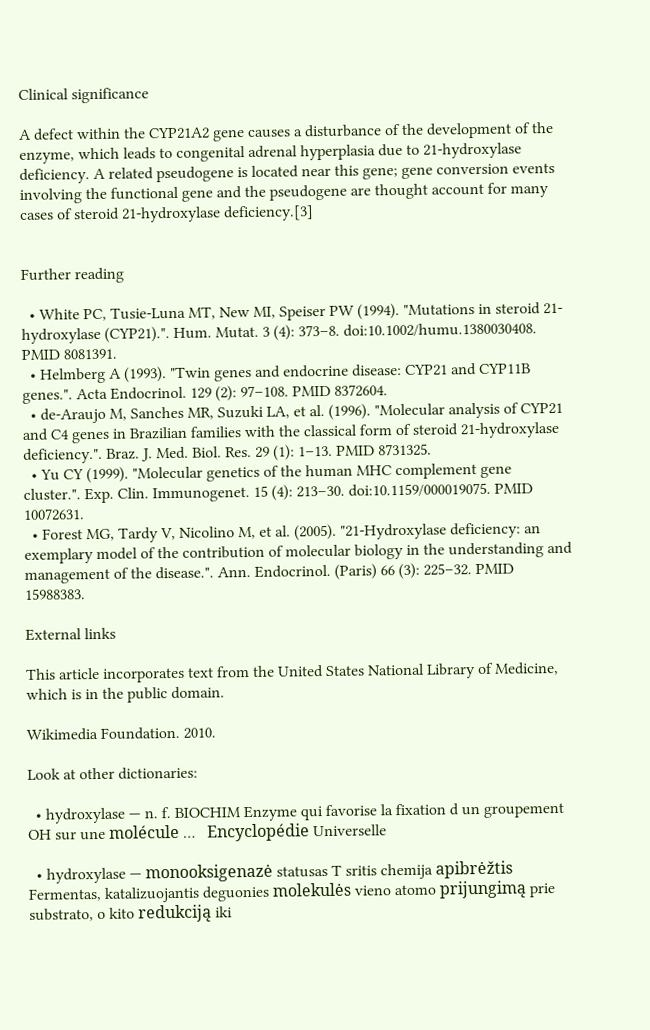Clinical significance

A defect within the CYP21A2 gene causes a disturbance of the development of the enzyme, which leads to congenital adrenal hyperplasia due to 21-hydroxylase deficiency. A related pseudogene is located near this gene; gene conversion events involving the functional gene and the pseudogene are thought account for many cases of steroid 21-hydroxylase deficiency.[3]


Further reading

  • White PC, Tusie-Luna MT, New MI, Speiser PW (1994). "Mutations in steroid 21-hydroxylase (CYP21).". Hum. Mutat. 3 (4): 373–8. doi:10.1002/humu.1380030408. PMID 8081391.
  • Helmberg A (1993). "Twin genes and endocrine disease: CYP21 and CYP11B genes.". Acta Endocrinol. 129 (2): 97–108. PMID 8372604.
  • de-Araujo M, Sanches MR, Suzuki LA, et al. (1996). "Molecular analysis of CYP21 and C4 genes in Brazilian families with the classical form of steroid 21-hydroxylase deficiency.". Braz. J. Med. Biol. Res. 29 (1): 1–13. PMID 8731325.
  • Yu CY (1999). "Molecular genetics of the human MHC complement gene cluster.". Exp. Clin. Immunogenet. 15 (4): 213–30. doi:10.1159/000019075. PMID 10072631.
  • Forest MG, Tardy V, Nicolino M, et al. (2005). "21-Hydroxylase deficiency: an exemplary model of the contribution of molecular biology in the understanding and management of the disease.". Ann. Endocrinol. (Paris) 66 (3): 225–32. PMID 15988383.

External links

This article incorporates text from the United States National Library of Medicine, which is in the public domain.

Wikimedia Foundation. 2010.

Look at other dictionaries:

  • hydroxylase — n. f. BIOCHIM Enzyme qui favorise la fixation d un groupement OH sur une molécule …   Encyclopédie Universelle

  • hydroxylase — monooksigenazė statusas T sritis chemija apibrėžtis Fermentas, katalizuojantis deguonies molekulės vieno atomo prijungimą prie substrato, o kito redukciją iki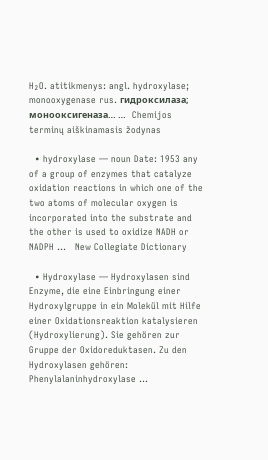H₂O. atitikmenys: angl. hydroxylase; monooxygenase rus. гидроксилаза; монооксигеназа… …   Chemijos terminų aiškinamasis žodynas

  • hydroxylase — noun Date: 1953 any of a group of enzymes that catalyze oxidation reactions in which one of the two atoms of molecular oxygen is incorporated into the substrate and the other is used to oxidize NADH or NADPH …   New Collegiate Dictionary

  • Hydroxylase — Hydroxylasen sind Enzyme, die eine Einbringung einer Hydroxylgruppe in ein Molekül mit Hilfe einer Oxidationsreaktion katalysieren (Hydroxylierung). Sie gehören zur Gruppe der Oxidoreduktasen. Zu den Hydroxylasen gehören: Phenylalaninhydroxylase …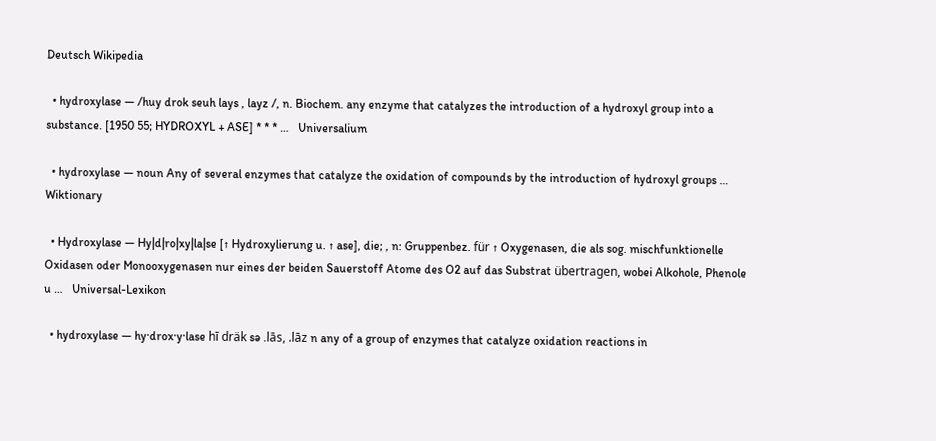Deutsch Wikipedia

  • hydroxylase — /huy drok seuh lays , layz /, n. Biochem. any enzyme that catalyzes the introduction of a hydroxyl group into a substance. [1950 55; HYDROXYL + ASE] * * * …   Universalium

  • hydroxylase — noun Any of several enzymes that catalyze the oxidation of compounds by the introduction of hydroxyl groups …   Wiktionary

  • Hydroxylase — Hy|d|ro|xy|la|se [↑ Hydroxylierung u. ↑ ase], die; , n: Gruppenbez. für ↑ Oxygenasen, die als sog. mischfunktionelle Oxidasen oder Monooxygenasen nur eines der beiden Sauerstoff Atome des O2 auf das Substrat übertragen, wobei Alkohole, Phenole u …   Universal-Lexikon

  • hydroxylase — hy·drox·y·lase hī dräk sə .lās, .lāz n any of a group of enzymes that catalyze oxidation reactions in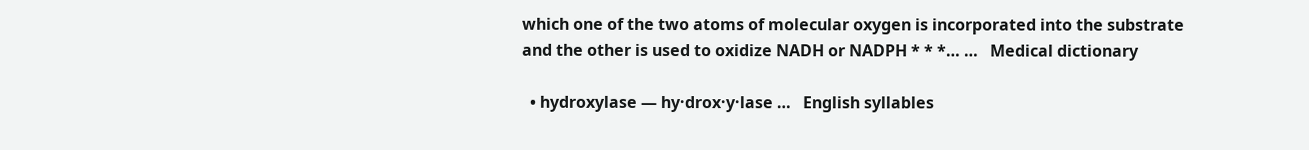which one of the two atoms of molecular oxygen is incorporated into the substrate and the other is used to oxidize NADH or NADPH * * *… …   Medical dictionary

  • hydroxylase — hy·drox·y·lase …   English syllables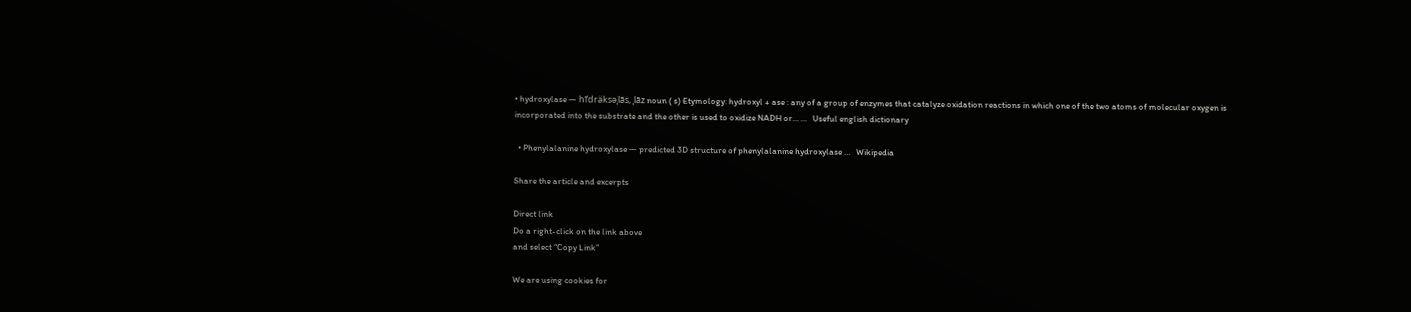• hydroxylase — hīˈdräksəˌlās, ˌlāz noun ( s) Etymology: hydroxyl + ase : any of a group of enzymes that catalyze oxidation reactions in which one of the two atoms of molecular oxygen is incorporated into the substrate and the other is used to oxidize NADH or… …   Useful english dictionary

  • Phenylalanine hydroxylase — predicted 3D structure of phenylalanine hydroxylase …   Wikipedia

Share the article and excerpts

Direct link
Do a right-click on the link above
and select “Copy Link”

We are using cookies for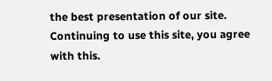the best presentation of our site. Continuing to use this site, you agree with this.